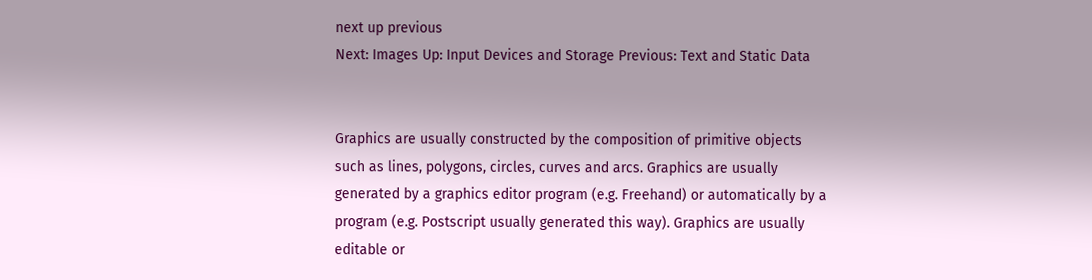next up previous
Next: Images Up: Input Devices and Storage Previous: Text and Static Data


Graphics are usually constructed by the composition of primitive objects such as lines, polygons, circles, curves and arcs. Graphics are usually generated by a graphics editor program (e.g. Freehand) or automatically by a program (e.g. Postscript usually generated this way). Graphics are usually editable or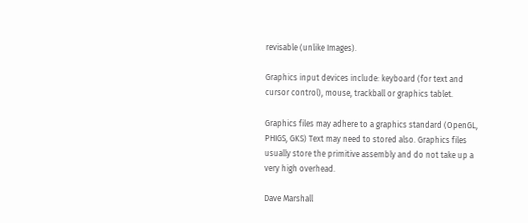revisable (unlike Images).

Graphics input devices include: keyboard (for text and cursor control), mouse, trackball or graphics tablet.

Graphics files may adhere to a graphics standard (OpenGL, PHIGS, GKS) Text may need to stored also. Graphics files usually store the primitive assembly and do not take up a very high overhead.

Dave Marshall